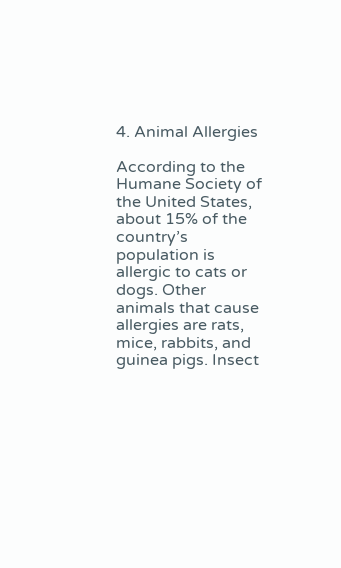4. Animal Allergies

According to the Humane Society of the United States, about 15% of the country’s population is allergic to cats or dogs. Other animals that cause allergies are rats, mice, rabbits, and guinea pigs. Insect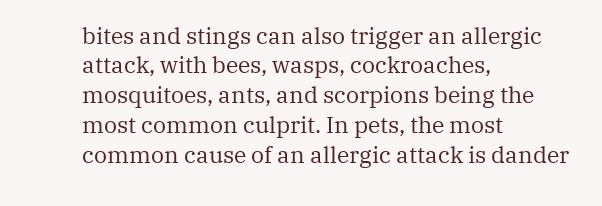bites and stings can also trigger an allergic attack, with bees, wasps, cockroaches, mosquitoes, ants, and scorpions being the most common culprit. In pets, the most common cause of an allergic attack is dander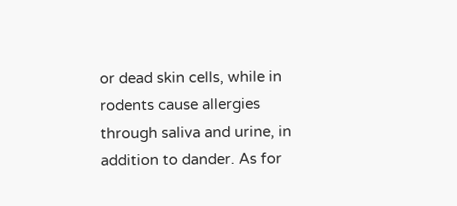or dead skin cells, while in rodents cause allergies through saliva and urine, in addition to dander. As for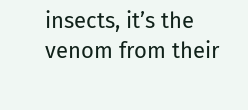insects, it’s the venom from their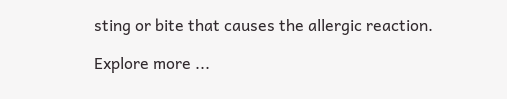sting or bite that causes the allergic reaction.

Explore more ...